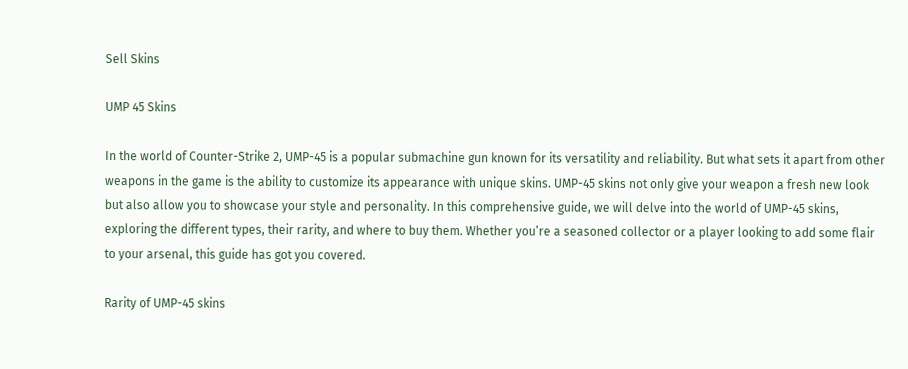Sell Skins

UMP 45 Skins

In the world of Counter-Strike 2, UMP-45 is a popular submachine gun known for its versatility and reliability. But what sets it apart from other weapons in the game is the ability to customize its appearance with unique skins. UMP-45 skins not only give your weapon a fresh new look but also allow you to showcase your style and personality. In this comprehensive guide, we will delve into the world of UMP-45 skins, exploring the different types, their rarity, and where to buy them. Whether you’re a seasoned collector or a player looking to add some flair to your arsenal, this guide has got you covered.

Rarity of UMP-45 skins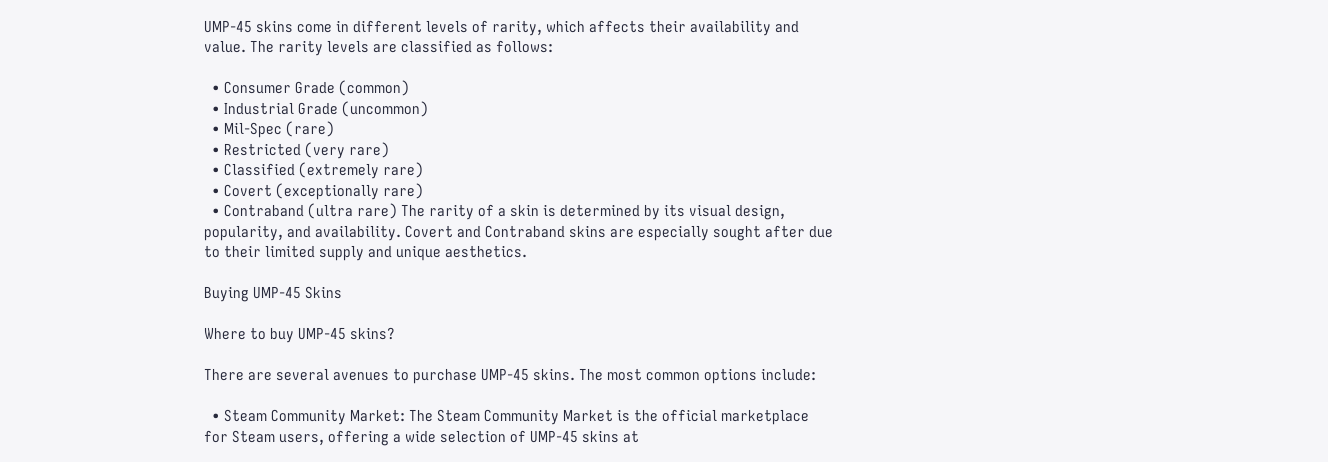UMP-45 skins come in different levels of rarity, which affects their availability and value. The rarity levels are classified as follows:

  • Consumer Grade (common)
  • Industrial Grade (uncommon)
  • Mil-Spec (rare)
  • Restricted (very rare)
  • Classified (extremely rare)
  • Covert (exceptionally rare)
  • Contraband (ultra rare) The rarity of a skin is determined by its visual design, popularity, and availability. Covert and Contraband skins are especially sought after due to their limited supply and unique aesthetics.

Buying UMP-45 Skins

Where to buy UMP-45 skins?

There are several avenues to purchase UMP-45 skins. The most common options include:

  • Steam Community Market: The Steam Community Market is the official marketplace for Steam users, offering a wide selection of UMP-45 skins at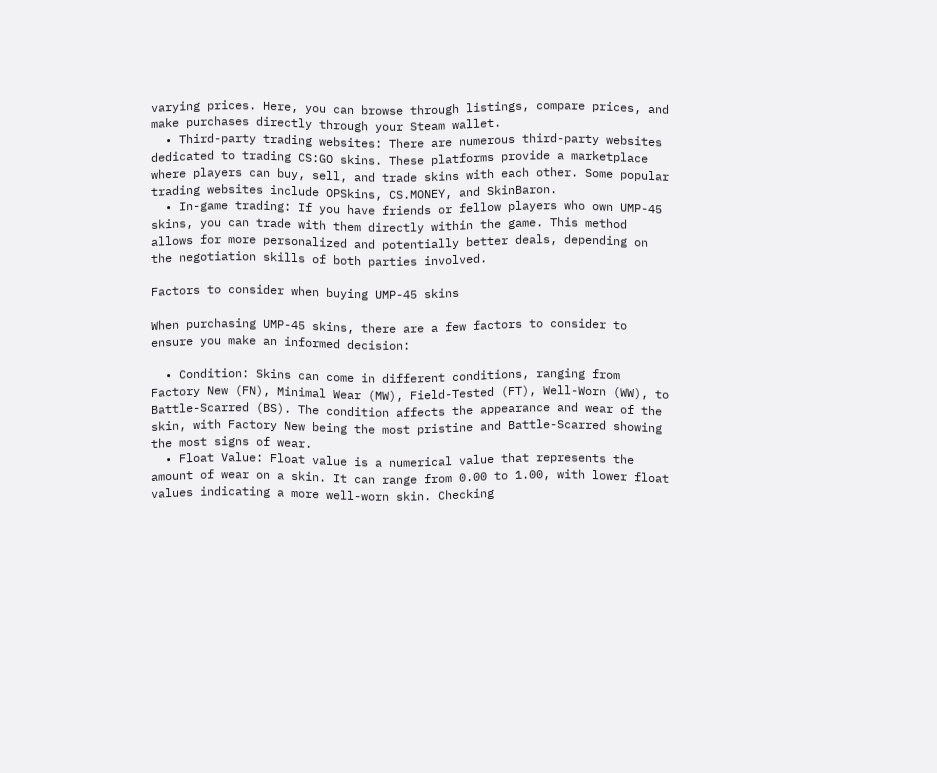varying prices. Here, you can browse through listings, compare prices, and make purchases directly through your Steam wallet.
  • Third-party trading websites: There are numerous third-party websites dedicated to trading CS:GO skins. These platforms provide a marketplace where players can buy, sell, and trade skins with each other. Some popular trading websites include OPSkins, CS.MONEY, and SkinBaron.
  • In-game trading: If you have friends or fellow players who own UMP-45 skins, you can trade with them directly within the game. This method allows for more personalized and potentially better deals, depending on the negotiation skills of both parties involved.

Factors to consider when buying UMP-45 skins

When purchasing UMP-45 skins, there are a few factors to consider to ensure you make an informed decision:

  • Condition: Skins can come in different conditions, ranging from Factory New (FN), Minimal Wear (MW), Field-Tested (FT), Well-Worn (WW), to Battle-Scarred (BS). The condition affects the appearance and wear of the skin, with Factory New being the most pristine and Battle-Scarred showing the most signs of wear.
  • Float Value: Float value is a numerical value that represents the amount of wear on a skin. It can range from 0.00 to 1.00, with lower float values indicating a more well-worn skin. Checking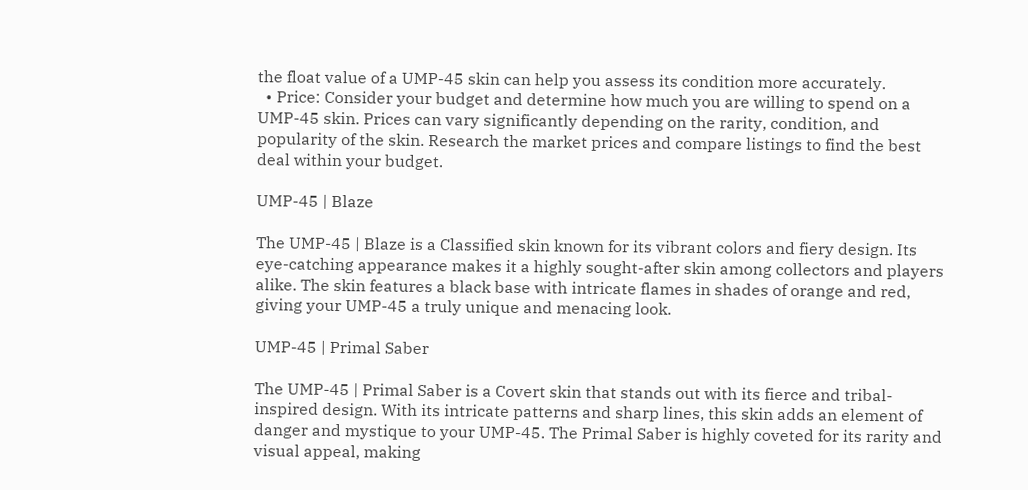the float value of a UMP-45 skin can help you assess its condition more accurately.
  • Price: Consider your budget and determine how much you are willing to spend on a UMP-45 skin. Prices can vary significantly depending on the rarity, condition, and popularity of the skin. Research the market prices and compare listings to find the best deal within your budget.

UMP-45 | Blaze

The UMP-45 | Blaze is a Classified skin known for its vibrant colors and fiery design. Its eye-catching appearance makes it a highly sought-after skin among collectors and players alike. The skin features a black base with intricate flames in shades of orange and red, giving your UMP-45 a truly unique and menacing look.

UMP-45 | Primal Saber

The UMP-45 | Primal Saber is a Covert skin that stands out with its fierce and tribal-inspired design. With its intricate patterns and sharp lines, this skin adds an element of danger and mystique to your UMP-45. The Primal Saber is highly coveted for its rarity and visual appeal, making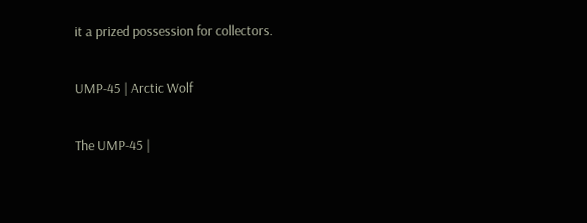it a prized possession for collectors.

UMP-45 | Arctic Wolf

The UMP-45 |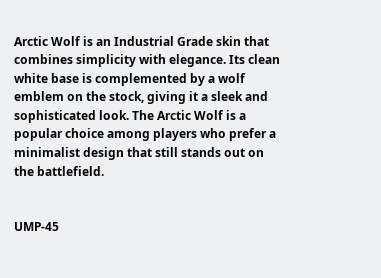Arctic Wolf is an Industrial Grade skin that combines simplicity with elegance. Its clean white base is complemented by a wolf emblem on the stock, giving it a sleek and sophisticated look. The Arctic Wolf is a popular choice among players who prefer a minimalist design that still stands out on the battlefield.


UMP-45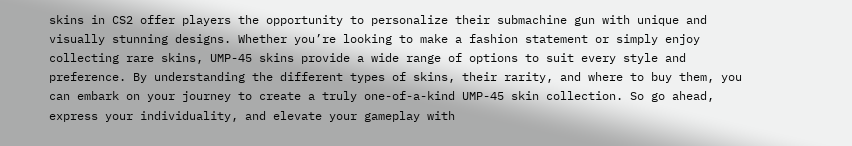skins in CS2 offer players the opportunity to personalize their submachine gun with unique and visually stunning designs. Whether you’re looking to make a fashion statement or simply enjoy collecting rare skins, UMP-45 skins provide a wide range of options to suit every style and preference. By understanding the different types of skins, their rarity, and where to buy them, you can embark on your journey to create a truly one-of-a-kind UMP-45 skin collection. So go ahead, express your individuality, and elevate your gameplay with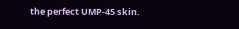the perfect UMP-45 skin.